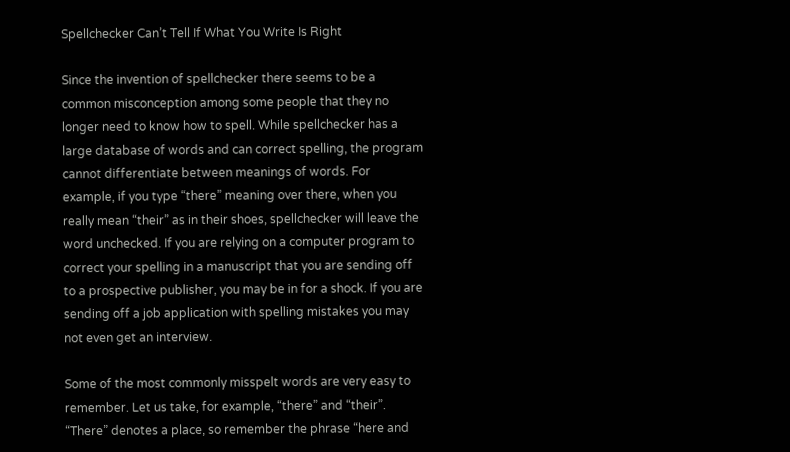Spellchecker Can’t Tell If What You Write Is Right

Since the invention of spellchecker there seems to be a common misconception among some people that they no longer need to know how to spell. While spellchecker has a large database of words and can correct spelling, the program cannot differentiate between meanings of words. For example, if you type “there” meaning over there, when you really mean “their” as in their shoes, spellchecker will leave the word unchecked. If you are relying on a computer program to correct your spelling in a manuscript that you are sending off to a prospective publisher, you may be in for a shock. If you are sending off a job application with spelling mistakes you may not even get an interview.

Some of the most commonly misspelt words are very easy to remember. Let us take, for example, “there” and “their”. “There” denotes a place, so remember the phrase “here and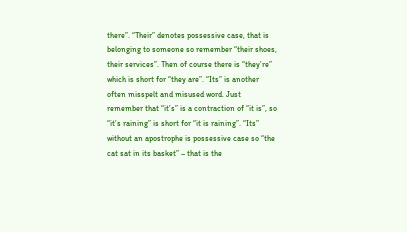there”. “Their” denotes possessive case, that is belonging to someone so remember “their shoes, their services”. Then of course there is “they’re” which is short for “they are”. “Its” is another often misspelt and misused word. Just remember that “it’s” is a contraction of “it is”, so “it’s raining” is short for “it is raining”. “Its” without an apostrophe is possessive case so “the cat sat in its basket” – that is the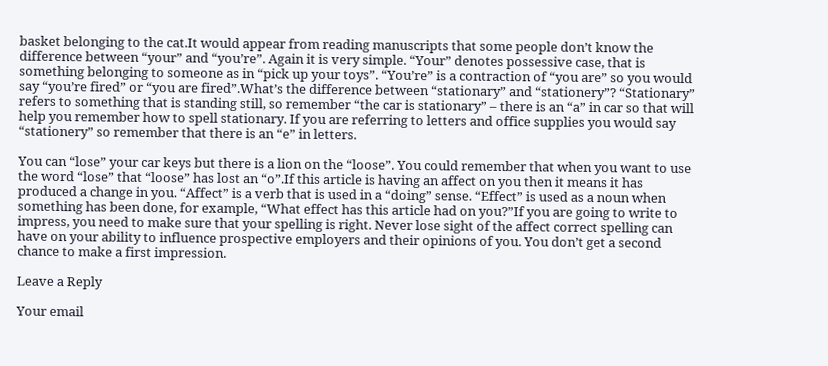basket belonging to the cat.It would appear from reading manuscripts that some people don’t know the difference between “your” and “you’re”. Again it is very simple. “Your” denotes possessive case, that is something belonging to someone as in “pick up your toys”. “You’re” is a contraction of “you are” so you would say “you’re fired” or “you are fired”.What’s the difference between “stationary” and “stationery”? “Stationary” refers to something that is standing still, so remember “the car is stationary” – there is an “a” in car so that will help you remember how to spell stationary. If you are referring to letters and office supplies you would say “stationery” so remember that there is an “e” in letters.

You can “lose” your car keys but there is a lion on the “loose”. You could remember that when you want to use the word “lose” that “loose” has lost an “o”.If this article is having an affect on you then it means it has produced a change in you. “Affect” is a verb that is used in a “doing” sense. “Effect” is used as a noun when something has been done, for example, “What effect has this article had on you?”If you are going to write to impress, you need to make sure that your spelling is right. Never lose sight of the affect correct spelling can have on your ability to influence prospective employers and their opinions of you. You don’t get a second chance to make a first impression.

Leave a Reply

Your email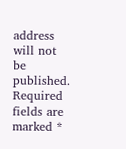address will not be published. Required fields are marked *